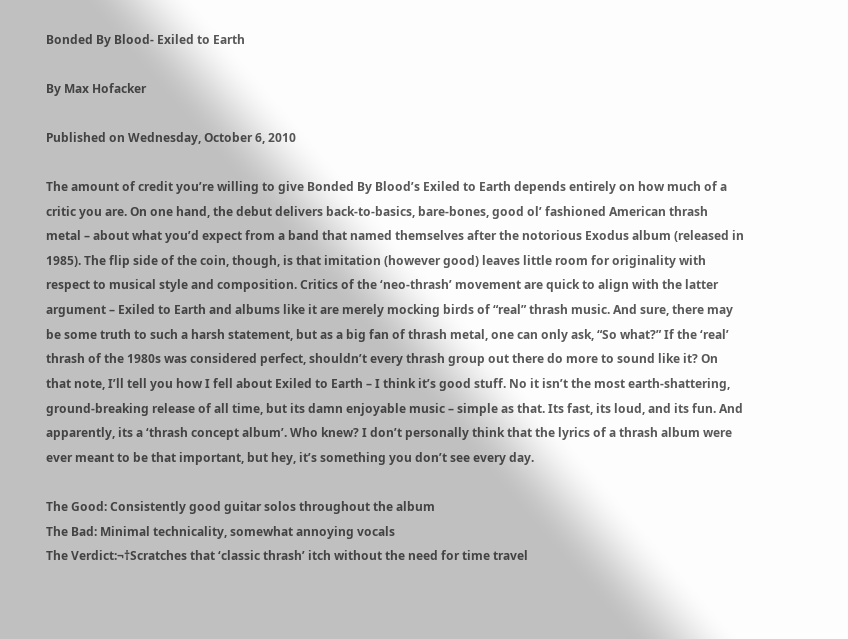Bonded By Blood- Exiled to Earth

By Max Hofacker

Published on Wednesday, October 6, 2010

The amount of credit you’re willing to give Bonded By Blood’s Exiled to Earth depends entirely on how much of a critic you are. On one hand, the debut delivers back-to-basics, bare-bones, good ol’ fashioned American thrash metal – about what you’d expect from a band that named themselves after the notorious Exodus album (released in 1985). The flip side of the coin, though, is that imitation (however good) leaves little room for originality with respect to musical style and composition. Critics of the ‘neo-thrash’ movement are quick to align with the latter argument – Exiled to Earth and albums like it are merely mocking birds of “real” thrash music. And sure, there may be some truth to such a harsh statement, but as a big fan of thrash metal, one can only ask, “So what?” If the ‘real’ thrash of the 1980s was considered perfect, shouldn’t every thrash group out there do more to sound like it? On that note, I’ll tell you how I fell about Exiled to Earth – I think it’s good stuff. No it isn’t the most earth-shattering, ground-breaking release of all time, but its damn enjoyable music – simple as that. Its fast, its loud, and its fun. And apparently, its a ‘thrash concept album’. Who knew? I don’t personally think that the lyrics of a thrash album were ever meant to be that important, but hey, it’s something you don’t see every day.

The Good: Consistently good guitar solos throughout the album
The Bad: Minimal technicality, somewhat annoying vocals
The Verdict:¬†Scratches that ‘classic thrash’ itch without the need for time travel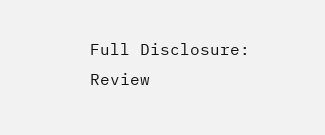Full Disclosure: Review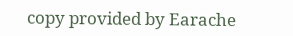copy provided by Earache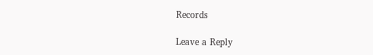Records

Leave a Reply